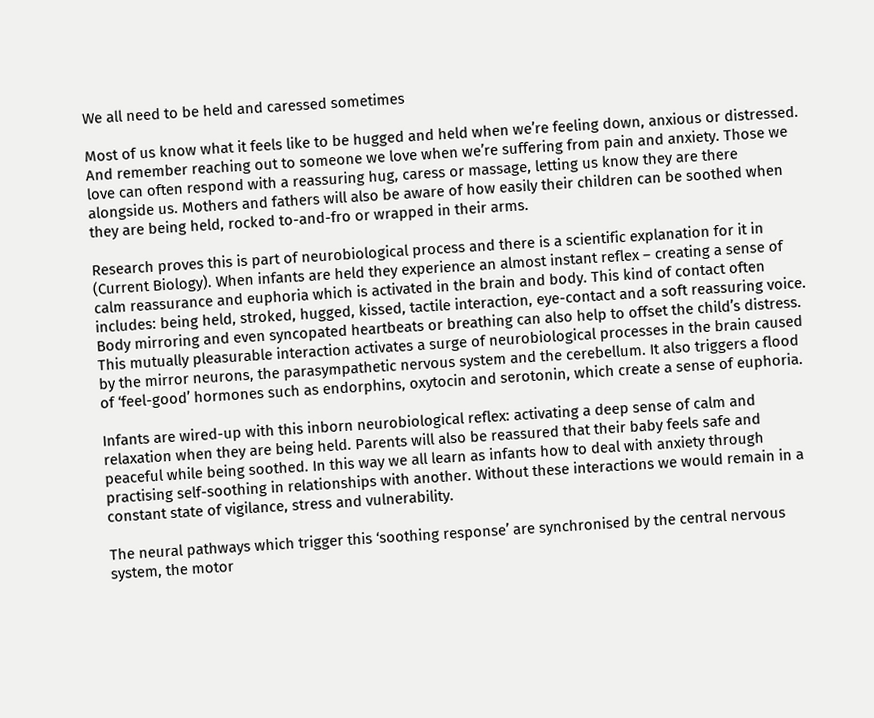We all need to be held and caressed sometimes

Most of us know what it feels like to be hugged and held when we’re feeling down, anxious or distressed. And remember reaching out to someone we love when we’re suffering from pain and anxiety. Those we love can often respond with a reassuring hug, caress or massage, letting us know they are there alongside us. Mothers and fathers will also be aware of how easily their children can be soothed when they are being held, rocked to-and-fro or wrapped in their arms.

Research proves this is part of neurobiological process and there is a scientific explanation for it in (Current Biology). When infants are held they experience an almost instant reflex – creating a sense of calm reassurance and euphoria which is activated in the brain and body. This kind of contact often includes: being held, stroked, hugged, kissed, tactile interaction, eye-contact and a soft reassuring voice. Body mirroring and even syncopated heartbeats or breathing can also help to offset the child’s distress. This mutually pleasurable interaction activates a surge of neurobiological processes in the brain caused by the mirror neurons, the parasympathetic nervous system and the cerebellum. It also triggers a flood of ‘feel-good’ hormones such as endorphins, oxytocin and serotonin, which create a sense of euphoria.

Infants are wired-up with this inborn neurobiological reflex: activating a deep sense of calm and relaxation when they are being held. Parents will also be reassured that their baby feels safe and peaceful while being soothed. In this way we all learn as infants how to deal with anxiety through practising self-soothing in relationships with another. Without these interactions we would remain in a constant state of vigilance, stress and vulnerability.

The neural pathways which trigger this ‘soothing response’ are synchronised by the central nervous system, the motor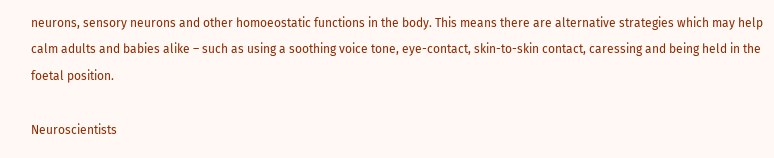neurons, sensory neurons and other homoeostatic functions in the body. This means there are alternative strategies which may help calm adults and babies alike – such as using a soothing voice tone, eye-contact, skin-to-skin contact, caressing and being held in the foetal position.

Neuroscientists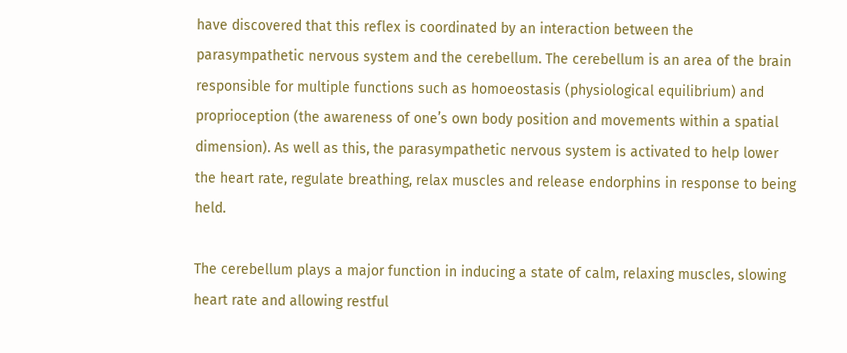have discovered that this reflex is coordinated by an interaction between the parasympathetic nervous system and the cerebellum. The cerebellum is an area of the brain responsible for multiple functions such as homoeostasis (physiological equilibrium) and proprioception (the awareness of one’s own body position and movements within a spatial dimension). As well as this, the parasympathetic nervous system is activated to help lower the heart rate, regulate breathing, relax muscles and release endorphins in response to being held.

The cerebellum plays a major function in inducing a state of calm, relaxing muscles, slowing heart rate and allowing restful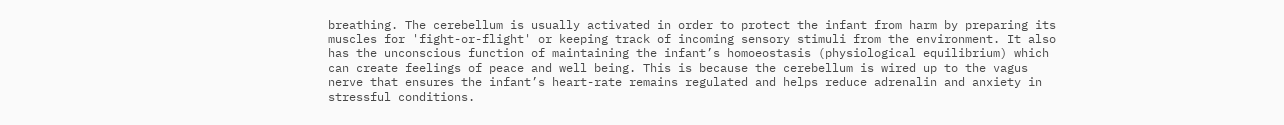breathing. The cerebellum is usually activated in order to protect the infant from harm by preparing its muscles for 'fight-or-flight' or keeping track of incoming sensory stimuli from the environment. It also has the unconscious function of maintaining the infant’s homoeostasis (physiological equilibrium) which can create feelings of peace and well being. This is because the cerebellum is wired up to the vagus nerve that ensures the infant’s heart-rate remains regulated and helps reduce adrenalin and anxiety in stressful conditions.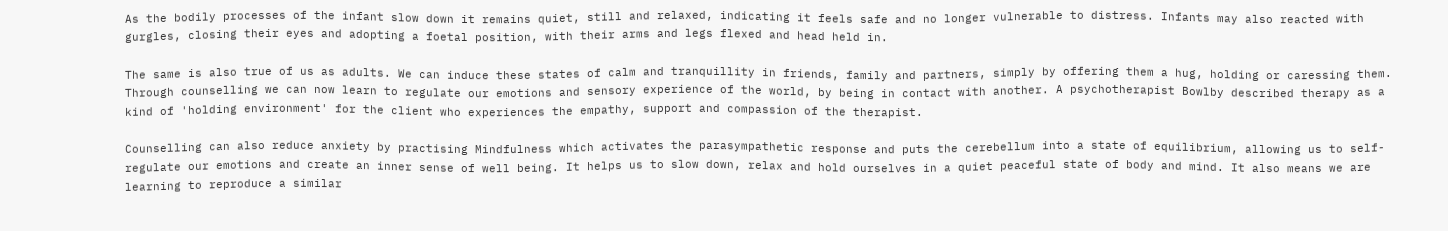As the bodily processes of the infant slow down it remains quiet, still and relaxed, indicating it feels safe and no longer vulnerable to distress. Infants may also reacted with gurgles, closing their eyes and adopting a foetal position, with their arms and legs flexed and head held in.

The same is also true of us as adults. We can induce these states of calm and tranquillity in friends, family and partners, simply by offering them a hug, holding or caressing them. Through counselling we can now learn to regulate our emotions and sensory experience of the world, by being in contact with another. A psychotherapist Bowlby described therapy as a kind of 'holding environment' for the client who experiences the empathy, support and compassion of the therapist.

Counselling can also reduce anxiety by practising Mindfulness which activates the parasympathetic response and puts the cerebellum into a state of equilibrium, allowing us to self-regulate our emotions and create an inner sense of well being. It helps us to slow down, relax and hold ourselves in a quiet peaceful state of body and mind. It also means we are learning to reproduce a similar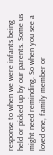response to when we were infants being held or picked up by our parents. Some us might need reminding. So when you see a loved one, family member or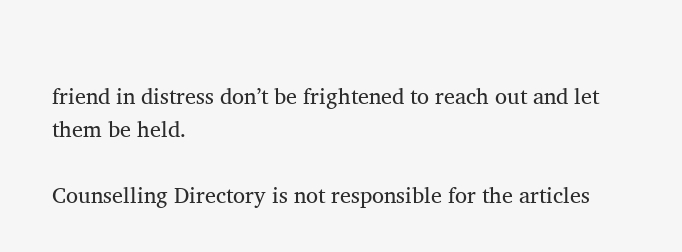friend in distress don’t be frightened to reach out and let them be held.

Counselling Directory is not responsible for the articles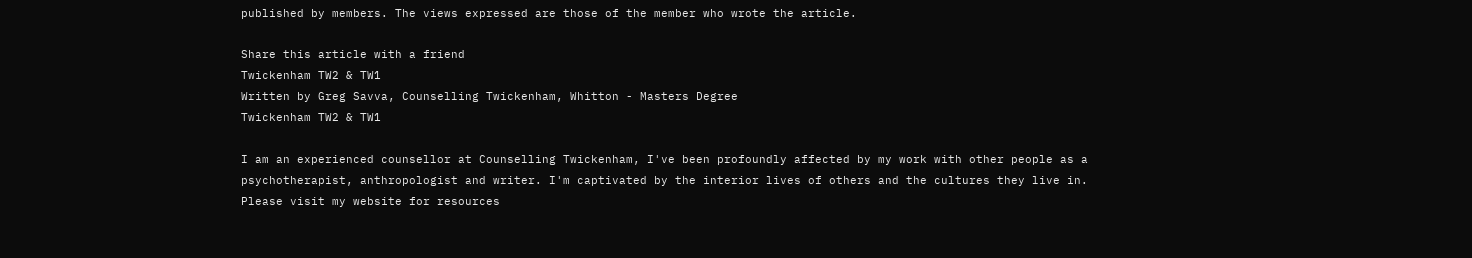published by members. The views expressed are those of the member who wrote the article.

Share this article with a friend
Twickenham TW2 & TW1
Written by Greg Savva, Counselling Twickenham, Whitton - Masters Degree
Twickenham TW2 & TW1

I am an experienced counsellor at Counselling Twickenham, I've been profoundly affected by my work with other people as a psychotherapist, anthropologist and writer. I'm captivated by the interior lives of others and the cultures they live in. Please visit my website for resources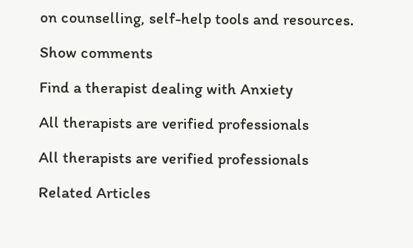on counselling, self-help tools and resources.

Show comments

Find a therapist dealing with Anxiety

All therapists are verified professionals

All therapists are verified professionals

Related Articles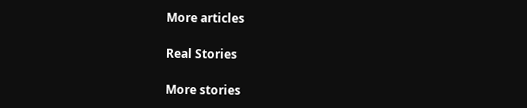More articles

Real Stories

More stories